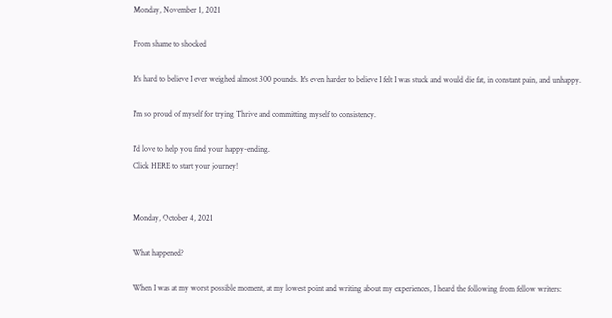Monday, November 1, 2021

From shame to shocked

It's hard to believe I ever weighed almost 300 pounds. It's even harder to believe I felt I was stuck and would die fat, in constant pain, and unhappy.

I'm so proud of myself for trying Thrive and committing myself to consistency.

I'd love to help you find your happy-ending.
Click HERE to start your journey!


Monday, October 4, 2021

What happened?

When I was at my worst possible moment, at my lowest point and writing about my experiences, I heard the following from fellow writers: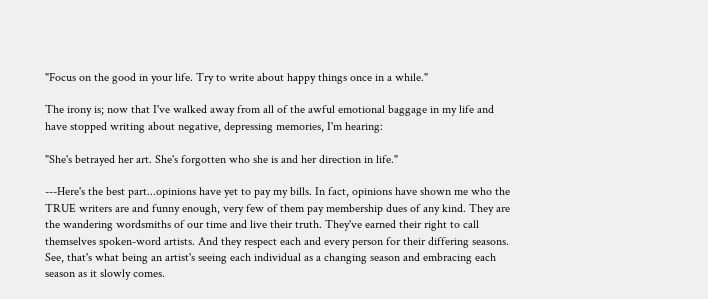"Focus on the good in your life. Try to write about happy things once in a while."

The irony is; now that I've walked away from all of the awful emotional baggage in my life and have stopped writing about negative, depressing memories, I'm hearing:

"She's betrayed her art. She's forgotten who she is and her direction in life."

---Here's the best part...opinions have yet to pay my bills. In fact, opinions have shown me who the TRUE writers are and funny enough, very few of them pay membership dues of any kind. They are the wandering wordsmiths of our time and live their truth. They've earned their right to call themselves spoken-word artists. And they respect each and every person for their differing seasons. See, that's what being an artist's seeing each individual as a changing season and embracing each season as it slowly comes.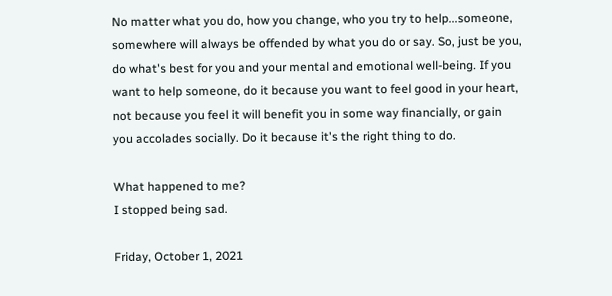No matter what you do, how you change, who you try to help...someone, somewhere will always be offended by what you do or say. So, just be you, do what's best for you and your mental and emotional well-being. If you want to help someone, do it because you want to feel good in your heart, not because you feel it will benefit you in some way financially, or gain you accolades socially. Do it because it's the right thing to do.

What happened to me?
I stopped being sad.

Friday, October 1, 2021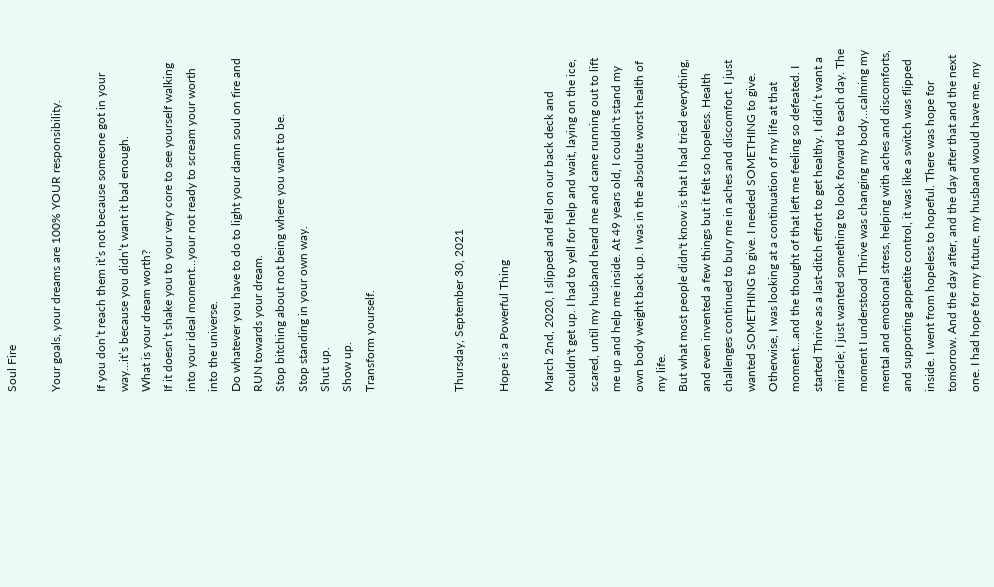Soul Fire

Your goals, your dreams are 100% YOUR responsibility.

If you don’t reach them it’s not because someone got in your way…it’s because you didn’t want it bad enough.
What is your dream worth?
If it doesn’t shake you to your very core to see yourself walking into your ideal moment…your not ready to scream your worth into the universe.
Do whatever you have to do to light your damn soul on fire and RUN towards your dream.
Stop bitching about not being where you want to be.
Stop standing in your own way.
Shut up.
Show up.
Transform yourself.



Thursday, September 30, 2021

Hope is a Powerful Thing

March 2nd, 2020, I slipped and fell on our back deck and couldn't get up. I had to yell for help and wait, laying on the ice, scared, until my husband heard me and came running out to lift me up and help me inside. At 49 years old, I couldn't stand my own body weight back up. I was in the absolute worst health of my life.
But what most people didn't know is that I had tried everything, and even invented a few things but it felt so hopeless. Health challenges continued to bury me in aches and discomfort. I just wanted SOMETHING to give. I needed SOMETHING to give. Otherwise, I was looking at a continuation of my life at that moment…and the thought of that left me feeling so defeated. I started Thrive as a last-ditch effort to get healthy. I didn’t want a miracle; I just wanted something to look forward to each day. The moment I understood Thrive was changing my body…calming my mental and emotional stress, helping with aches and discomforts, and supporting appetite control, it was like a switch was flipped inside. I went from hopeless to hopeful. There was hope for tomorrow. And the day after, and the day after that and the next one. I had hope for my future, my husband would have me, my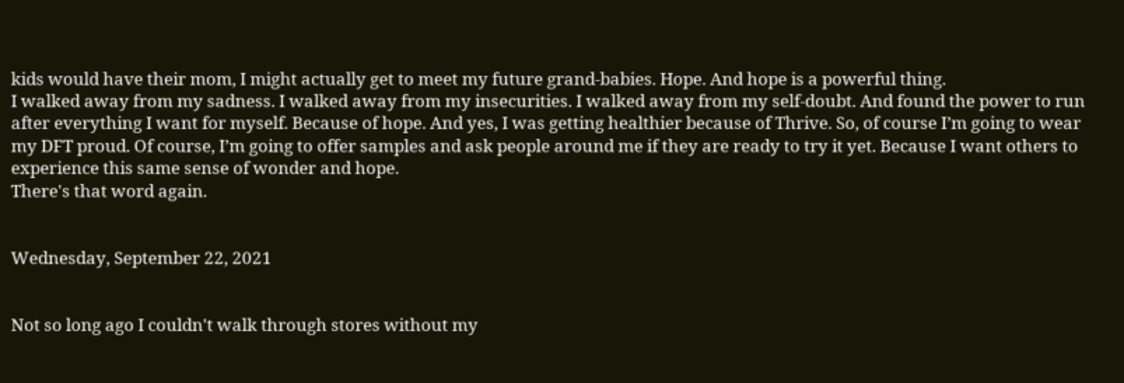kids would have their mom, I might actually get to meet my future grand-babies. Hope. And hope is a powerful thing.
I walked away from my sadness. I walked away from my insecurities. I walked away from my self-doubt. And found the power to run after everything I want for myself. Because of hope. And yes, I was getting healthier because of Thrive. So, of course I’m going to wear my DFT proud. Of course, I’m going to offer samples and ask people around me if they are ready to try it yet. Because I want others to experience this same sense of wonder and hope.
There's that word again.


Wednesday, September 22, 2021


Not so long ago I couldn't walk through stores without my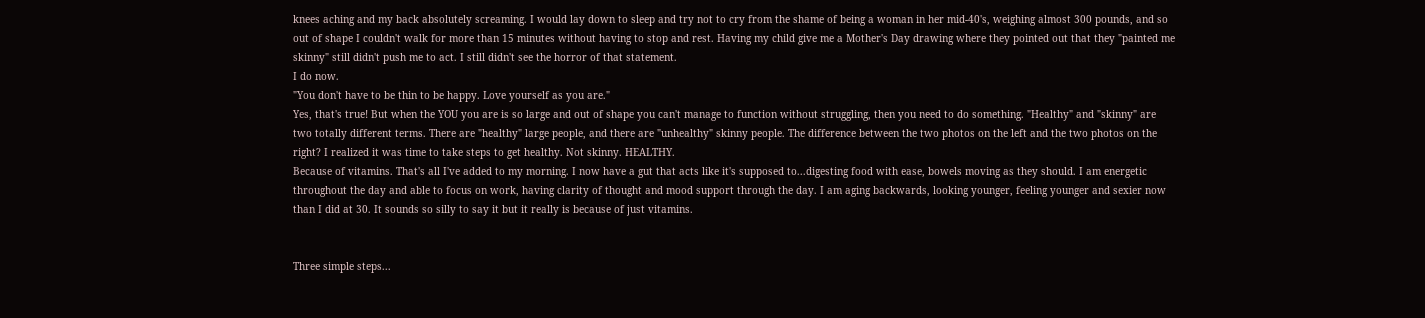knees aching and my back absolutely screaming. I would lay down to sleep and try not to cry from the shame of being a woman in her mid-40's, weighing almost 300 pounds, and so out of shape I couldn't walk for more than 15 minutes without having to stop and rest. Having my child give me a Mother's Day drawing where they pointed out that they "painted me skinny" still didn't push me to act. I still didn't see the horror of that statement.
I do now.
"You don't have to be thin to be happy. Love yourself as you are."
Yes, that's true! But when the YOU you are is so large and out of shape you can't manage to function without struggling, then you need to do something. "Healthy" and "skinny" are two totally different terms. There are "healthy" large people, and there are "unhealthy" skinny people. The difference between the two photos on the left and the two photos on the right? I realized it was time to take steps to get healthy. Not skinny. HEALTHY.
Because of vitamins. That's all I've added to my morning. I now have a gut that acts like it's supposed to...digesting food with ease, bowels moving as they should. I am energetic throughout the day and able to focus on work, having clarity of thought and mood support through the day. I am aging backwards, looking younger, feeling younger and sexier now than I did at 30. It sounds so silly to say it but it really is because of just vitamins.


Three simple steps...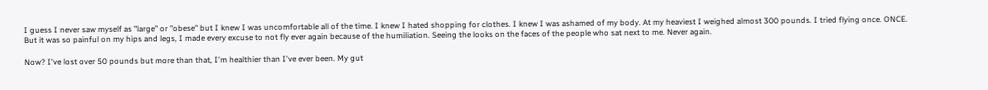I guess I never saw myself as "large" or "obese" but I knew I was uncomfortable all of the time. I knew I hated shopping for clothes. I knew I was ashamed of my body. At my heaviest I weighed almost 300 pounds. I tried flying once. ONCE. But it was so painful on my hips and legs, I made every excuse to not fly ever again because of the humiliation. Seeing the looks on the faces of the people who sat next to me. Never again.

Now? I've lost over 50 pounds but more than that, I'm healthier than I've ever been. My gut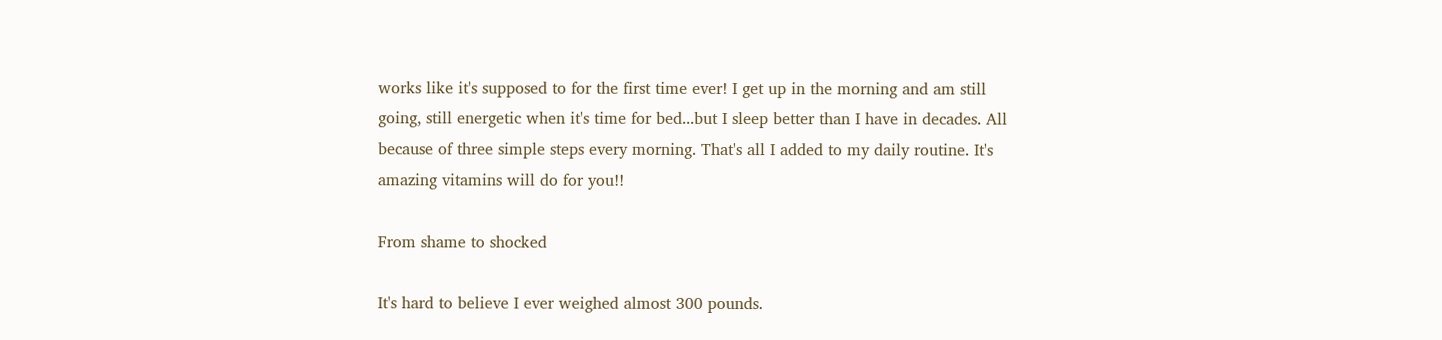works like it's supposed to for the first time ever! I get up in the morning and am still going, still energetic when it's time for bed...but I sleep better than I have in decades. All because of three simple steps every morning. That's all I added to my daily routine. It's amazing vitamins will do for you!!

From shame to shocked

It's hard to believe I ever weighed almost 300 pounds.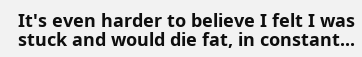It's even harder to believe I felt I was stuck and would die fat, in constant...